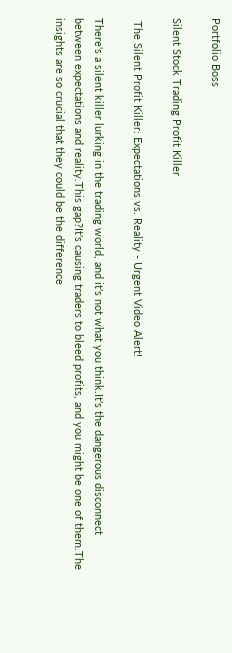Portfolio Boss

Silent Stock Trading Profit Killer

 The Silent Profit Killer: Expectations vs. Reality - Urgent Video Alert!

There's a silent killer lurking in the trading world, and it's not what you think.It's the dangerous disconnect between expectations and reality.This gap?It's causing traders to bleed profits, and you might be one of them.The insights are so crucial that they could be the difference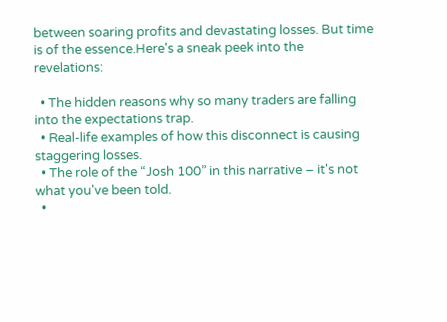between soaring profits and devastating losses. But time is of the essence.Here's a sneak peek into the revelations:

  • The hidden reasons why so many traders are falling into the expectations trap.
  • Real-life examples of how this disconnect is causing staggering losses.
  • The role of the “Josh 100” in this narrative – it's not what you've been told.
  •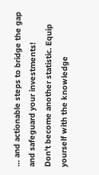… and actionable steps to bridge the gap and safeguard your investments!
Don't become another statistic. Equip yourself with the knowledge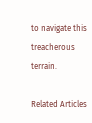to navigate this treacherous terrain.

Related Articles